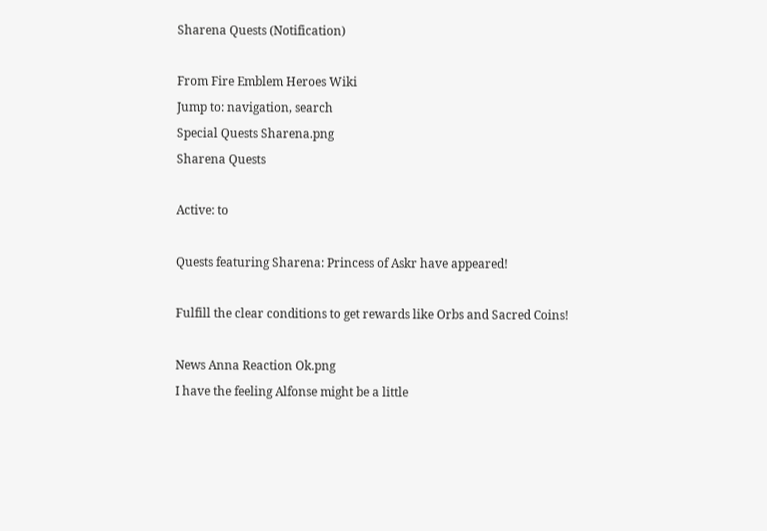Sharena Quests (Notification)

From Fire Emblem Heroes Wiki
Jump to: navigation, search
Special Quests Sharena.png
Sharena Quests

Active: to

Quests featuring Sharena: Princess of Askr have appeared!

Fulfill the clear conditions to get rewards like Orbs and Sacred Coins!

News Anna Reaction Ok.png
I have the feeling Alfonse might be a little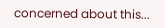concerned about this...